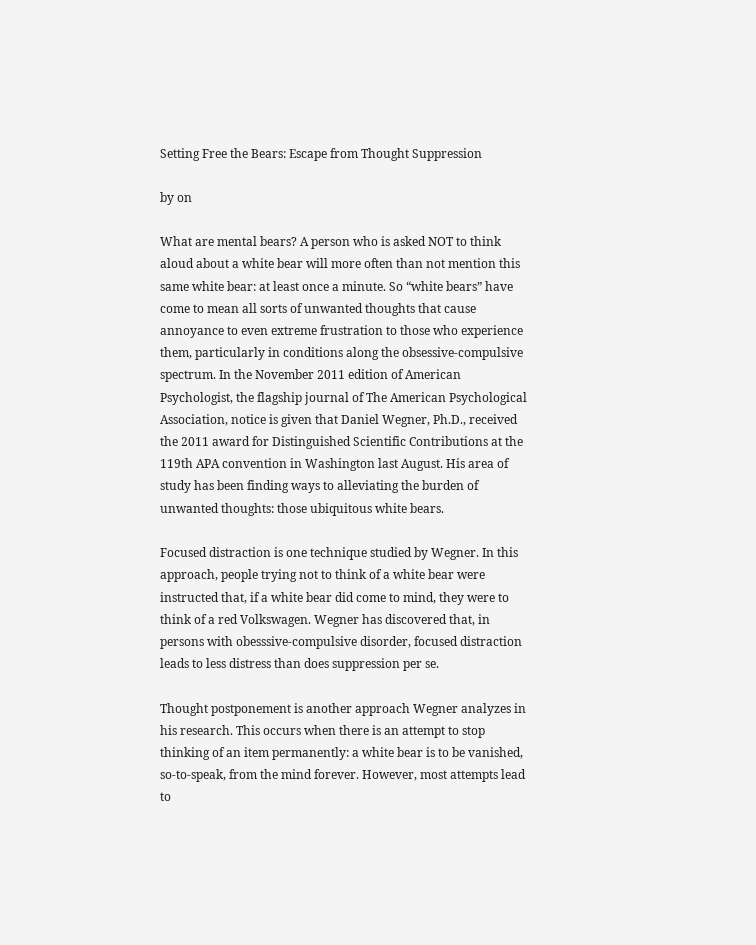Setting Free the Bears: Escape from Thought Suppression

by on

What are mental bears? A person who is asked NOT to think aloud about a white bear will more often than not mention this same white bear: at least once a minute. So “white bears” have come to mean all sorts of unwanted thoughts that cause annoyance to even extreme frustration to those who experience them, particularly in conditions along the obsessive-compulsive spectrum. In the November 2011 edition of American Psychologist, the flagship journal of The American Psychological Association, notice is given that Daniel Wegner, Ph.D., received the 2011 award for Distinguished Scientific Contributions at the 119th APA convention in Washington last August. His area of study has been finding ways to alleviating the burden of unwanted thoughts: those ubiquitous white bears.

Focused distraction is one technique studied by Wegner. In this approach, people trying not to think of a white bear were instructed that, if a white bear did come to mind, they were to think of a red Volkswagen. Wegner has discovered that, in persons with obesssive-compulsive disorder, focused distraction leads to less distress than does suppression per se.

Thought postponement is another approach Wegner analyzes in his research. This occurs when there is an attempt to stop thinking of an item permanently: a white bear is to be vanished, so-to-speak, from the mind forever. However, most attempts lead to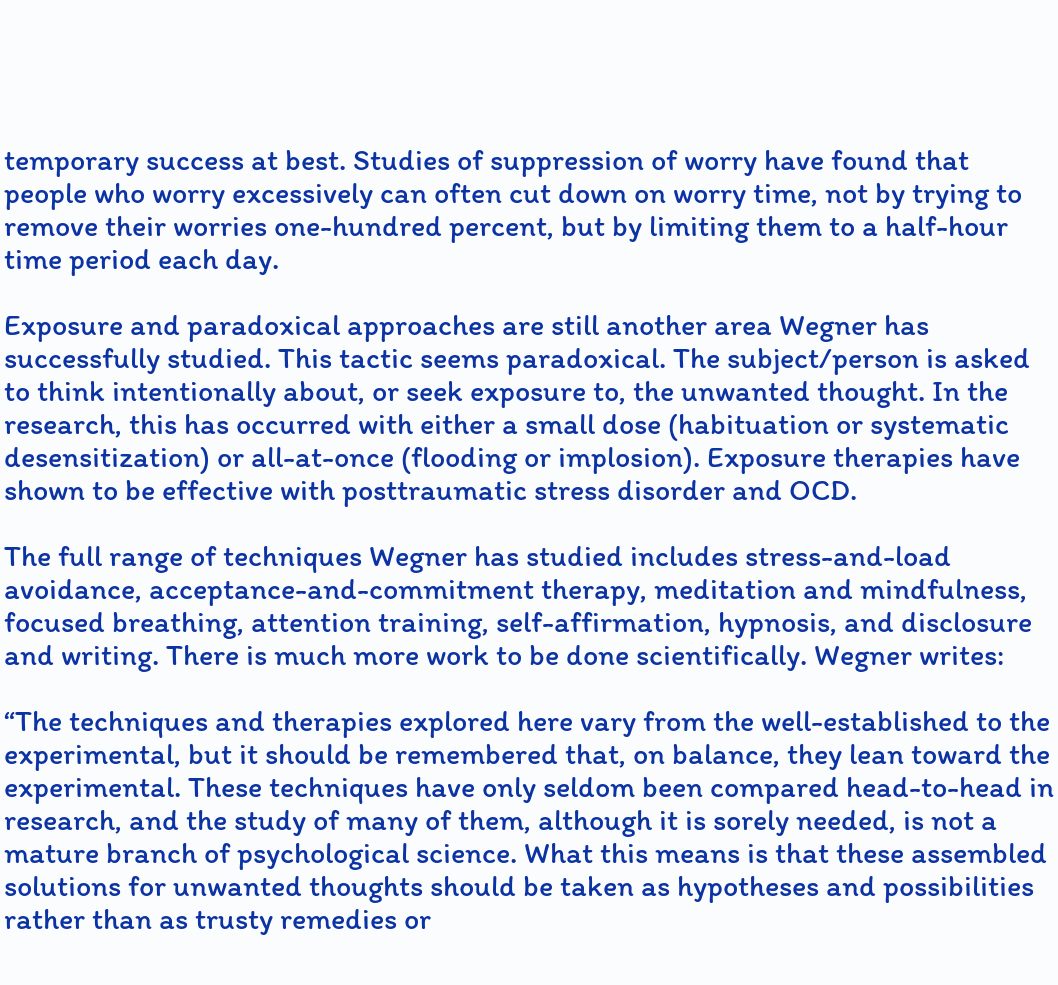temporary success at best. Studies of suppression of worry have found that people who worry excessively can often cut down on worry time, not by trying to remove their worries one-hundred percent, but by limiting them to a half-hour time period each day.

Exposure and paradoxical approaches are still another area Wegner has successfully studied. This tactic seems paradoxical. The subject/person is asked to think intentionally about, or seek exposure to, the unwanted thought. In the research, this has occurred with either a small dose (habituation or systematic desensitization) or all-at-once (flooding or implosion). Exposure therapies have shown to be effective with posttraumatic stress disorder and OCD.

The full range of techniques Wegner has studied includes stress-and-load avoidance, acceptance-and-commitment therapy, meditation and mindfulness, focused breathing, attention training, self-affirmation, hypnosis, and disclosure and writing. There is much more work to be done scientifically. Wegner writes:

“The techniques and therapies explored here vary from the well-established to the experimental, but it should be remembered that, on balance, they lean toward the experimental. These techniques have only seldom been compared head-to-head in research, and the study of many of them, although it is sorely needed, is not a mature branch of psychological science. What this means is that these assembled solutions for unwanted thoughts should be taken as hypotheses and possibilities rather than as trusty remedies or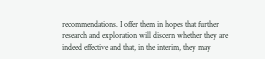recommendations. I offer them in hopes that further research and exploration will discern whether they are indeed effective and that, in the interim, they may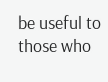be useful to those who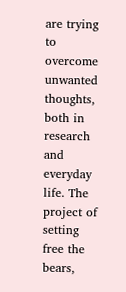are trying to overcome unwanted thoughts, both in research and everyday life. The project of setting free the bears,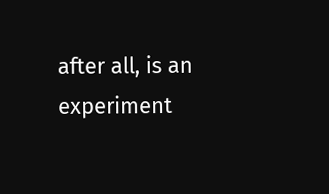after all, is an experiment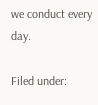we conduct every day.

Filed under: